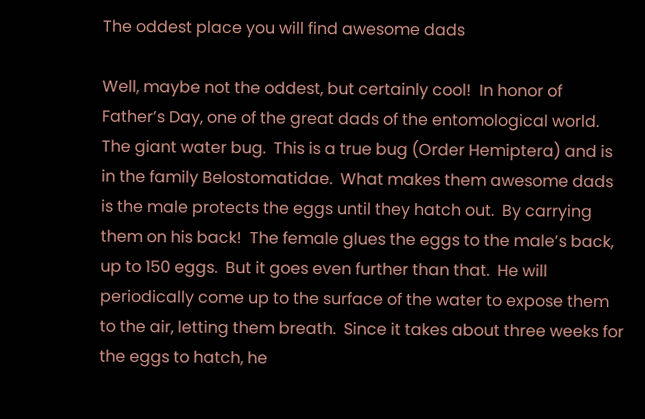The oddest place you will find awesome dads

Well, maybe not the oddest, but certainly cool!  In honor of Father’s Day, one of the great dads of the entomological world.  The giant water bug.  This is a true bug (Order Hemiptera) and is in the family Belostomatidae.  What makes them awesome dads is the male protects the eggs until they hatch out.  By carrying them on his back!  The female glues the eggs to the male’s back, up to 150 eggs.  But it goes even further than that.  He will periodically come up to the surface of the water to expose them to the air, letting them breath.  Since it takes about three weeks for the eggs to hatch, he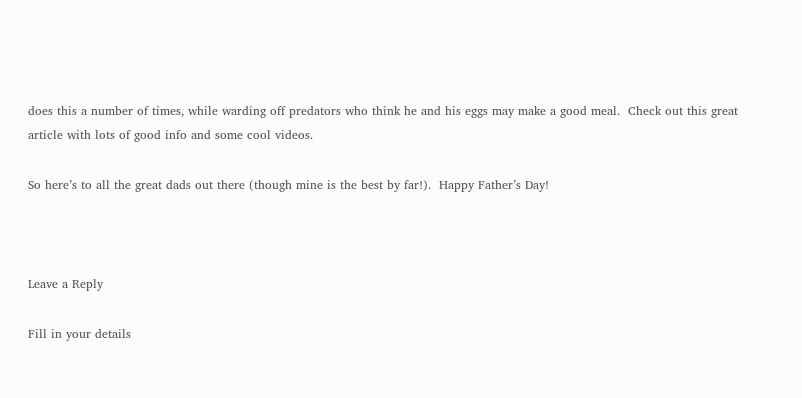does this a number of times, while warding off predators who think he and his eggs may make a good meal.  Check out this great article with lots of good info and some cool videos.

So here’s to all the great dads out there (though mine is the best by far!).  Happy Father’s Day!



Leave a Reply

Fill in your details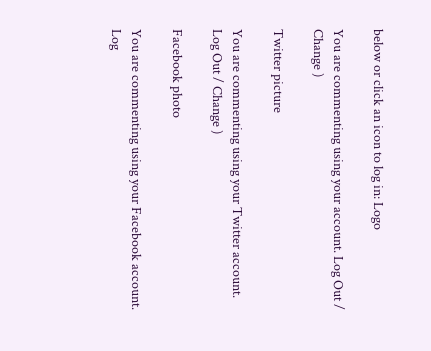below or click an icon to log in: Logo

You are commenting using your account. Log Out / Change )

Twitter picture

You are commenting using your Twitter account. Log Out / Change )

Facebook photo

You are commenting using your Facebook account. Log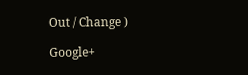Out / Change )

Google+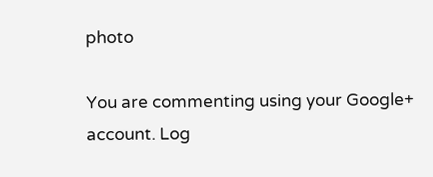photo

You are commenting using your Google+ account. Log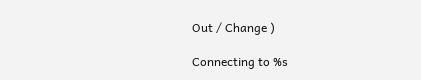Out / Change )

Connecting to %s